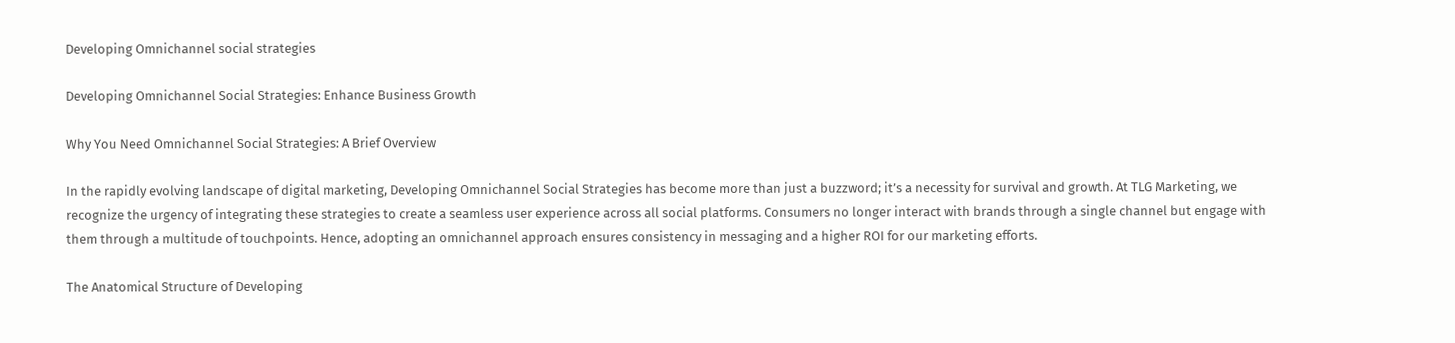Developing Omnichannel social strategies

Developing Omnichannel Social Strategies: Enhance Business Growth

Why You Need Omnichannel Social Strategies: A Brief Overview

In the rapidly evolving landscape of digital marketing, Developing Omnichannel Social Strategies has become more than just a buzzword; it’s a necessity for survival and growth. At TLG Marketing, we recognize the urgency of integrating these strategies to create a seamless user experience across all social platforms. Consumers no longer interact with brands through a single channel but engage with them through a multitude of touchpoints. Hence, adopting an omnichannel approach ensures consistency in messaging and a higher ROI for our marketing efforts.

The Anatomical Structure of Developing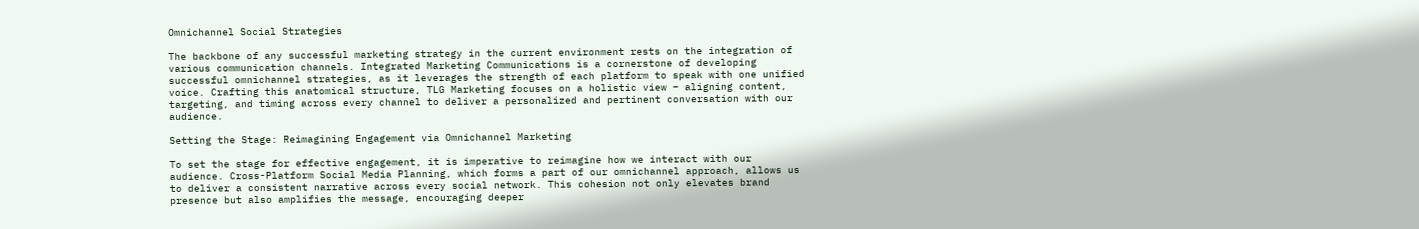Omnichannel Social Strategies

The backbone of any successful marketing strategy in the current environment rests on the integration of various communication channels. Integrated Marketing Communications is a cornerstone of developing successful omnichannel strategies, as it leverages the strength of each platform to speak with one unified voice. Crafting this anatomical structure, TLG Marketing focuses on a holistic view – aligning content, targeting, and timing across every channel to deliver a personalized and pertinent conversation with our audience.

Setting the Stage: Reimagining Engagement via Omnichannel Marketing

To set the stage for effective engagement, it is imperative to reimagine how we interact with our audience. Cross-Platform Social Media Planning, which forms a part of our omnichannel approach, allows us to deliver a consistent narrative across every social network. This cohesion not only elevates brand presence but also amplifies the message, encouraging deeper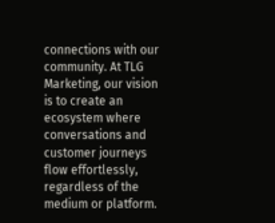connections with our community. At TLG Marketing, our vision is to create an ecosystem where conversations and customer journeys flow effortlessly, regardless of the medium or platform.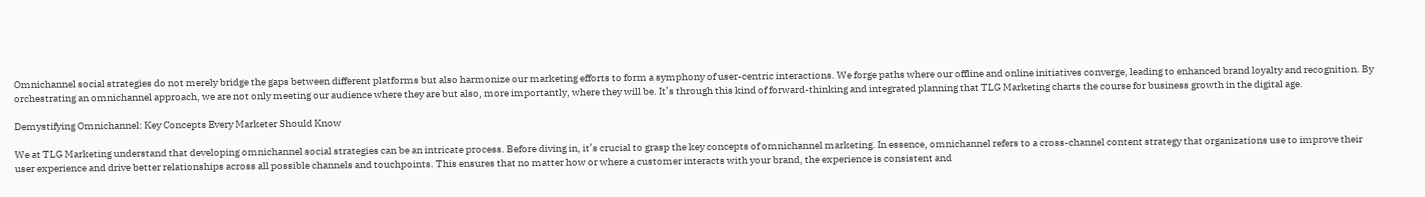Omnichannel social strategies do not merely bridge the gaps between different platforms but also harmonize our marketing efforts to form a symphony of user-centric interactions. We forge paths where our offline and online initiatives converge, leading to enhanced brand loyalty and recognition. By orchestrating an omnichannel approach, we are not only meeting our audience where they are but also, more importantly, where they will be. It’s through this kind of forward-thinking and integrated planning that TLG Marketing charts the course for business growth in the digital age.

Demystifying Omnichannel: Key Concepts Every Marketer Should Know

We at TLG Marketing understand that developing omnichannel social strategies can be an intricate process. Before diving in, it’s crucial to grasp the key concepts of omnichannel marketing. In essence, omnichannel refers to a cross-channel content strategy that organizations use to improve their user experience and drive better relationships across all possible channels and touchpoints. This ensures that no matter how or where a customer interacts with your brand, the experience is consistent and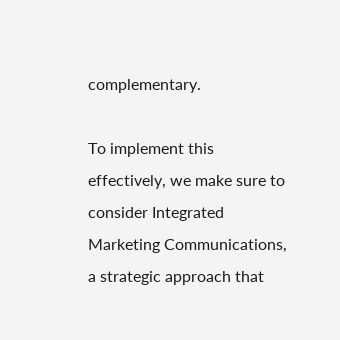complementary.

To implement this effectively, we make sure to consider Integrated Marketing Communications, a strategic approach that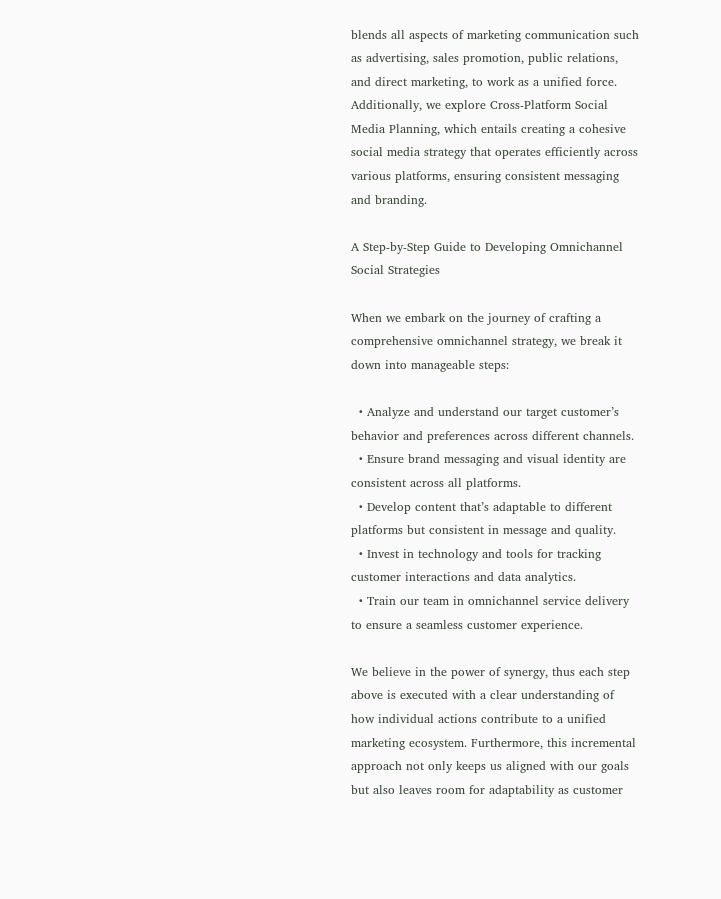blends all aspects of marketing communication such as advertising, sales promotion, public relations, and direct marketing, to work as a unified force. Additionally, we explore Cross-Platform Social Media Planning, which entails creating a cohesive social media strategy that operates efficiently across various platforms, ensuring consistent messaging and branding.

A Step-by-Step Guide to Developing Omnichannel Social Strategies

When we embark on the journey of crafting a comprehensive omnichannel strategy, we break it down into manageable steps:

  • Analyze and understand our target customer’s behavior and preferences across different channels.
  • Ensure brand messaging and visual identity are consistent across all platforms.
  • Develop content that’s adaptable to different platforms but consistent in message and quality.
  • Invest in technology and tools for tracking customer interactions and data analytics.
  • Train our team in omnichannel service delivery to ensure a seamless customer experience.

We believe in the power of synergy, thus each step above is executed with a clear understanding of how individual actions contribute to a unified marketing ecosystem. Furthermore, this incremental approach not only keeps us aligned with our goals but also leaves room for adaptability as customer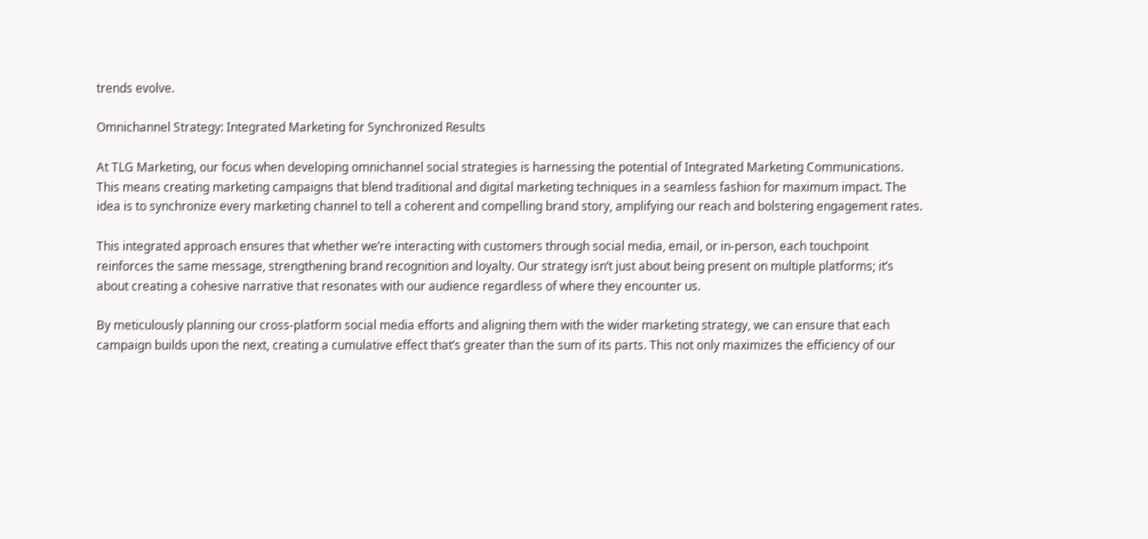trends evolve.

Omnichannel Strategy: Integrated Marketing for Synchronized Results

At TLG Marketing, our focus when developing omnichannel social strategies is harnessing the potential of Integrated Marketing Communications. This means creating marketing campaigns that blend traditional and digital marketing techniques in a seamless fashion for maximum impact. The idea is to synchronize every marketing channel to tell a coherent and compelling brand story, amplifying our reach and bolstering engagement rates.

This integrated approach ensures that whether we’re interacting with customers through social media, email, or in-person, each touchpoint reinforces the same message, strengthening brand recognition and loyalty. Our strategy isn’t just about being present on multiple platforms; it’s about creating a cohesive narrative that resonates with our audience regardless of where they encounter us.

By meticulously planning our cross-platform social media efforts and aligning them with the wider marketing strategy, we can ensure that each campaign builds upon the next, creating a cumulative effect that’s greater than the sum of its parts. This not only maximizes the efficiency of our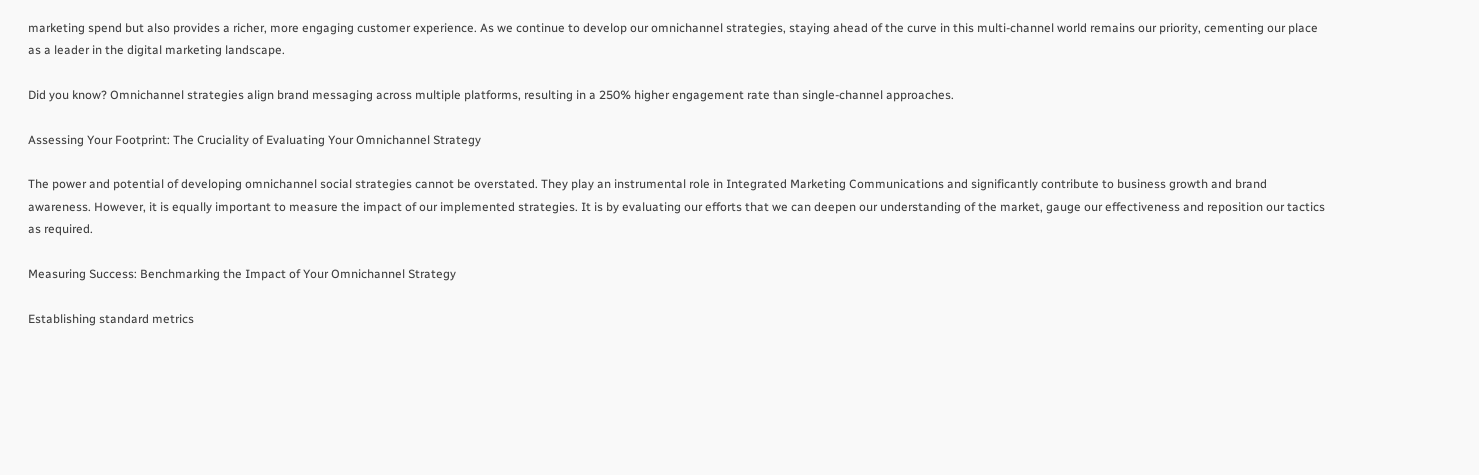marketing spend but also provides a richer, more engaging customer experience. As we continue to develop our omnichannel strategies, staying ahead of the curve in this multi-channel world remains our priority, cementing our place as a leader in the digital marketing landscape.

Did you know? Omnichannel strategies align brand messaging across multiple platforms, resulting in a 250% higher engagement rate than single-channel approaches.

Assessing Your Footprint: The Cruciality of Evaluating Your Omnichannel Strategy

The power and potential of developing omnichannel social strategies cannot be overstated. They play an instrumental role in Integrated Marketing Communications and significantly contribute to business growth and brand awareness. However, it is equally important to measure the impact of our implemented strategies. It is by evaluating our efforts that we can deepen our understanding of the market, gauge our effectiveness and reposition our tactics as required.

Measuring Success: Benchmarking the Impact of Your Omnichannel Strategy

Establishing standard metrics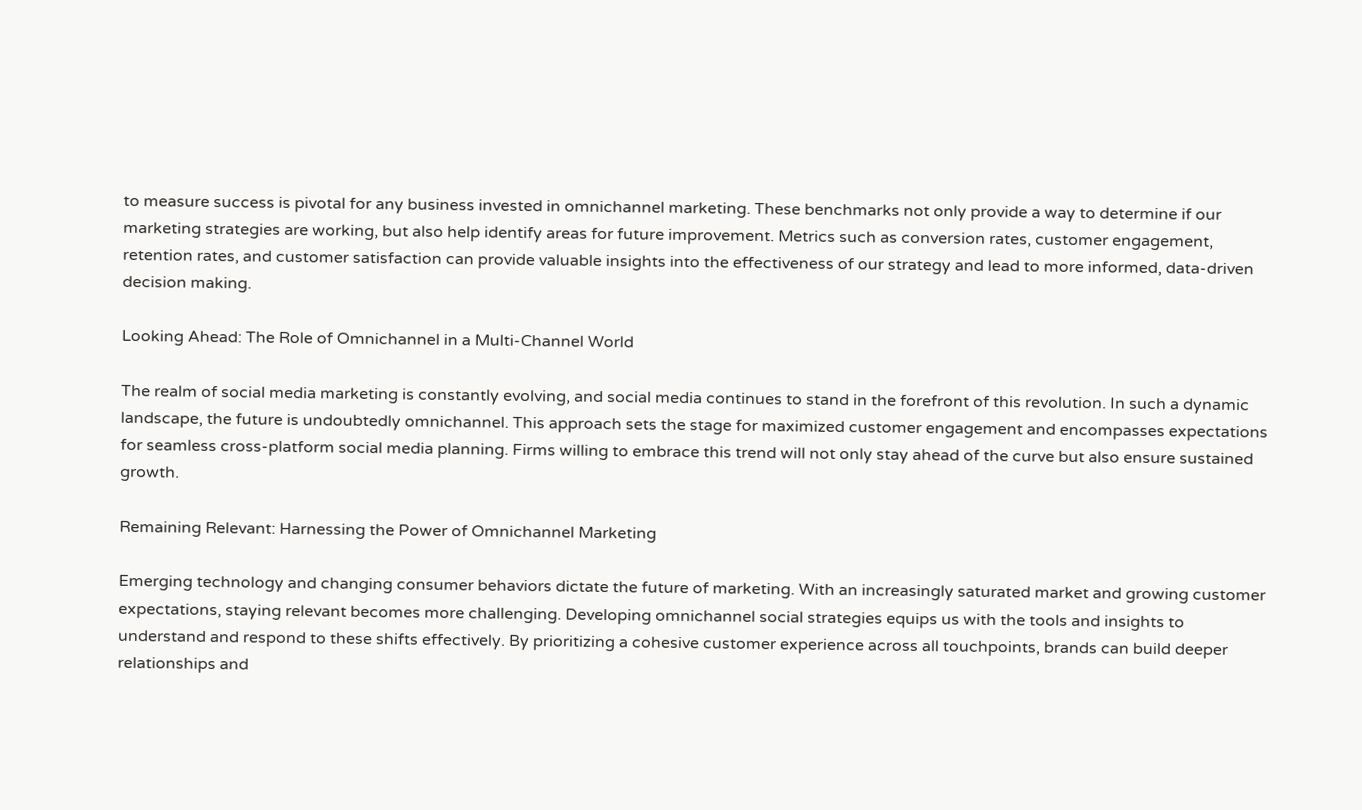to measure success is pivotal for any business invested in omnichannel marketing. These benchmarks not only provide a way to determine if our marketing strategies are working, but also help identify areas for future improvement. Metrics such as conversion rates, customer engagement, retention rates, and customer satisfaction can provide valuable insights into the effectiveness of our strategy and lead to more informed, data-driven decision making.

Looking Ahead: The Role of Omnichannel in a Multi-Channel World

The realm of social media marketing is constantly evolving, and social media continues to stand in the forefront of this revolution. In such a dynamic landscape, the future is undoubtedly omnichannel. This approach sets the stage for maximized customer engagement and encompasses expectations for seamless cross-platform social media planning. Firms willing to embrace this trend will not only stay ahead of the curve but also ensure sustained growth.

Remaining Relevant: Harnessing the Power of Omnichannel Marketing

Emerging technology and changing consumer behaviors dictate the future of marketing. With an increasingly saturated market and growing customer expectations, staying relevant becomes more challenging. Developing omnichannel social strategies equips us with the tools and insights to understand and respond to these shifts effectively. By prioritizing a cohesive customer experience across all touchpoints, brands can build deeper relationships and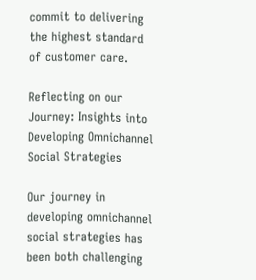commit to delivering the highest standard of customer care.

Reflecting on our Journey: Insights into Developing Omnichannel Social Strategies

Our journey in developing omnichannel social strategies has been both challenging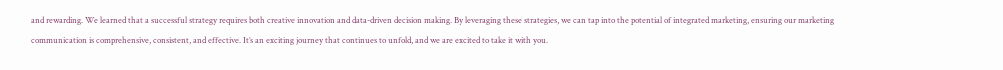and rewarding. We learned that a successful strategy requires both creative innovation and data-driven decision making. By leveraging these strategies, we can tap into the potential of integrated marketing, ensuring our marketing communication is comprehensive, consistent, and effective. It’s an exciting journey that continues to unfold, and we are excited to take it with you.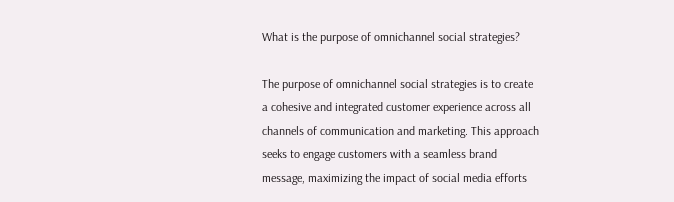What is the purpose of omnichannel social strategies?

The purpose of omnichannel social strategies is to create a cohesive and integrated customer experience across all channels of communication and marketing. This approach seeks to engage customers with a seamless brand message, maximizing the impact of social media efforts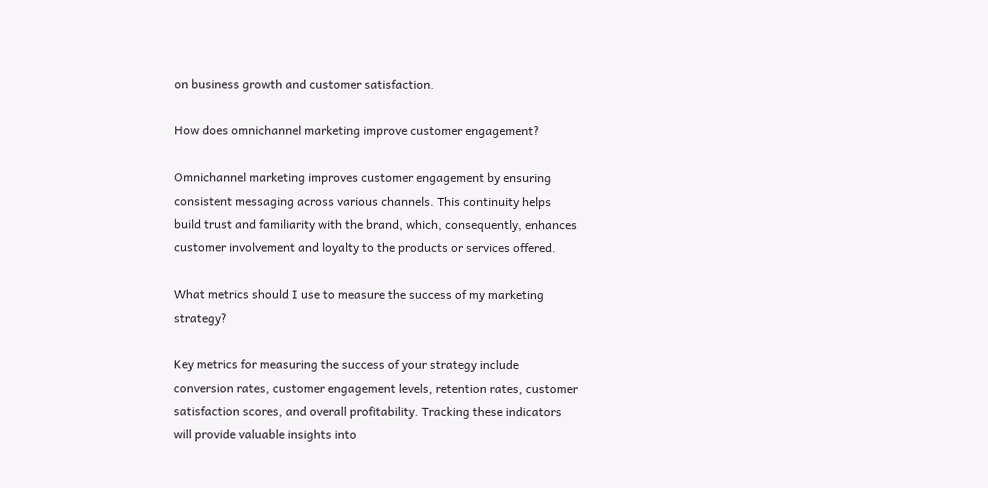on business growth and customer satisfaction.

How does omnichannel marketing improve customer engagement?

Omnichannel marketing improves customer engagement by ensuring consistent messaging across various channels. This continuity helps build trust and familiarity with the brand, which, consequently, enhances customer involvement and loyalty to the products or services offered.

What metrics should I use to measure the success of my marketing strategy?

Key metrics for measuring the success of your strategy include conversion rates, customer engagement levels, retention rates, customer satisfaction scores, and overall profitability. Tracking these indicators will provide valuable insights into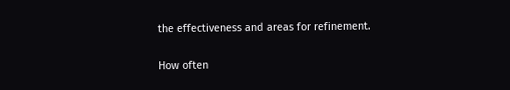the effectiveness and areas for refinement.

How often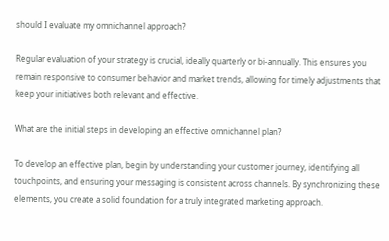should I evaluate my omnichannel approach?

Regular evaluation of your strategy is crucial, ideally quarterly or bi-annually. This ensures you remain responsive to consumer behavior and market trends, allowing for timely adjustments that keep your initiatives both relevant and effective.

What are the initial steps in developing an effective omnichannel plan?

To develop an effective plan, begin by understanding your customer journey, identifying all touchpoints, and ensuring your messaging is consistent across channels. By synchronizing these elements, you create a solid foundation for a truly integrated marketing approach.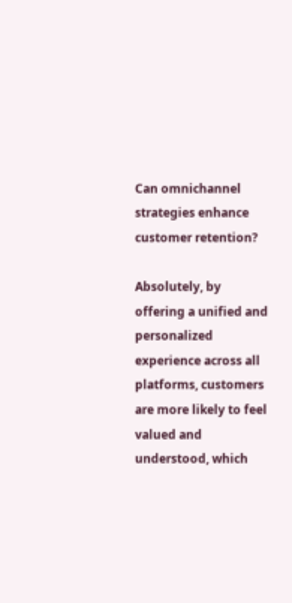Can omnichannel strategies enhance customer retention?

Absolutely, by offering a unified and personalized experience across all platforms, customers are more likely to feel valued and understood, which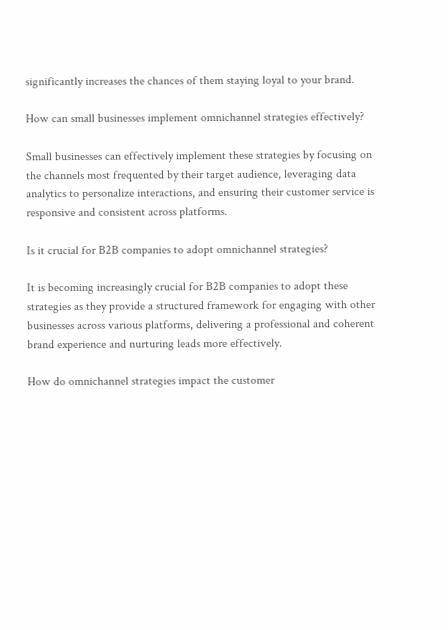significantly increases the chances of them staying loyal to your brand.

How can small businesses implement omnichannel strategies effectively?

Small businesses can effectively implement these strategies by focusing on the channels most frequented by their target audience, leveraging data analytics to personalize interactions, and ensuring their customer service is responsive and consistent across platforms.

Is it crucial for B2B companies to adopt omnichannel strategies?

It is becoming increasingly crucial for B2B companies to adopt these strategies as they provide a structured framework for engaging with other businesses across various platforms, delivering a professional and coherent brand experience and nurturing leads more effectively.

How do omnichannel strategies impact the customer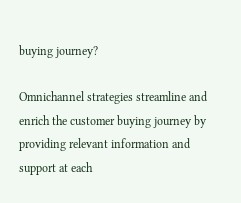buying journey?

Omnichannel strategies streamline and enrich the customer buying journey by providing relevant information and support at each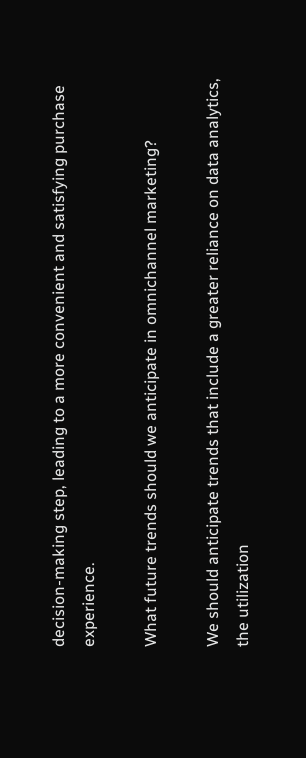decision-making step, leading to a more convenient and satisfying purchase experience.

What future trends should we anticipate in omnichannel marketing?

We should anticipate trends that include a greater reliance on data analytics, the utilization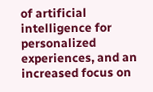of artificial intelligence for personalized experiences, and an increased focus on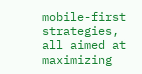mobile-first strategies, all aimed at maximizing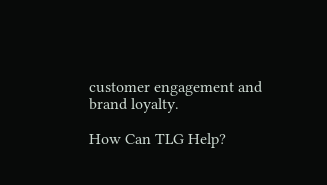customer engagement and brand loyalty.

How Can TLG Help?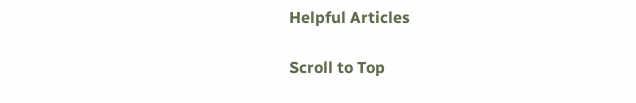Helpful Articles

Scroll to Top